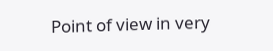Point of view in very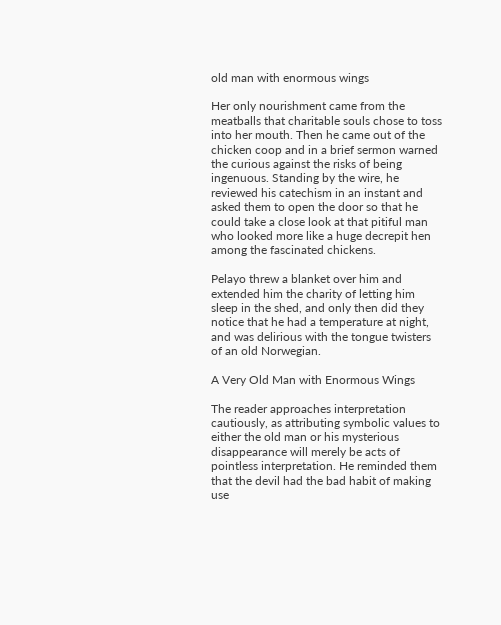old man with enormous wings

Her only nourishment came from the meatballs that charitable souls chose to toss into her mouth. Then he came out of the chicken coop and in a brief sermon warned the curious against the risks of being ingenuous. Standing by the wire, he reviewed his catechism in an instant and asked them to open the door so that he could take a close look at that pitiful man who looked more like a huge decrepit hen among the fascinated chickens.

Pelayo threw a blanket over him and extended him the charity of letting him sleep in the shed, and only then did they notice that he had a temperature at night, and was delirious with the tongue twisters of an old Norwegian.

A Very Old Man with Enormous Wings

The reader approaches interpretation cautiously, as attributing symbolic values to either the old man or his mysterious disappearance will merely be acts of pointless interpretation. He reminded them that the devil had the bad habit of making use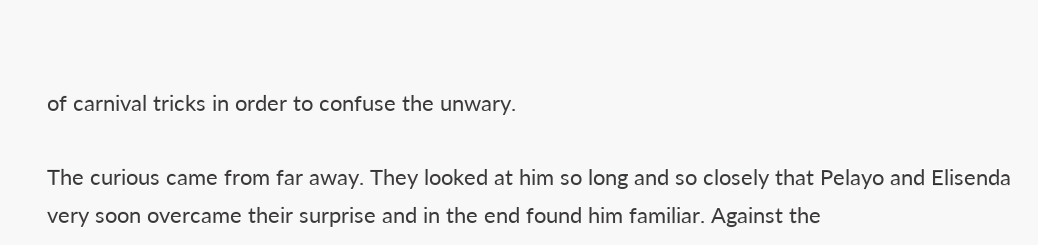of carnival tricks in order to confuse the unwary.

The curious came from far away. They looked at him so long and so closely that Pelayo and Elisenda very soon overcame their surprise and in the end found him familiar. Against the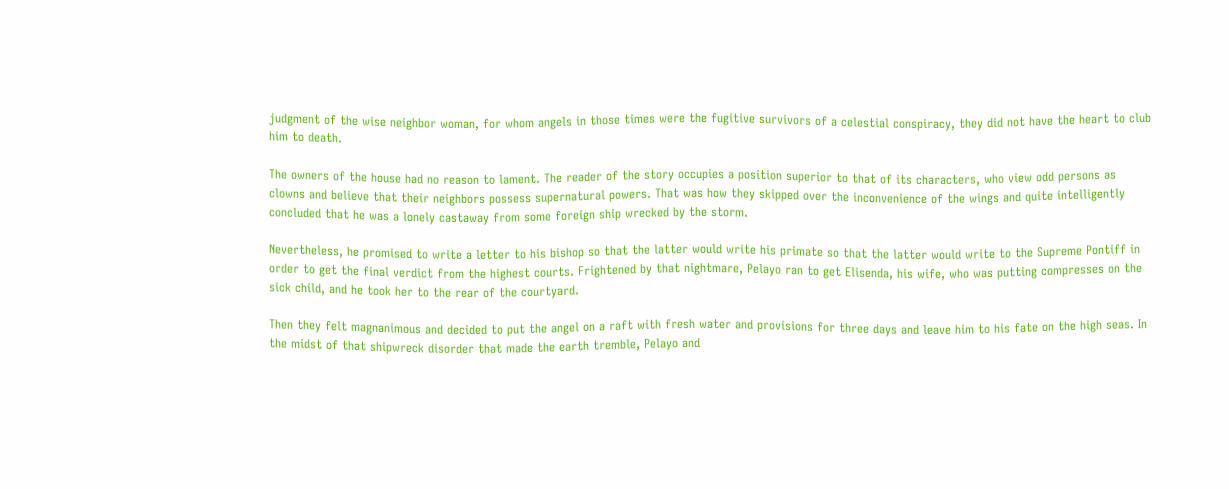judgment of the wise neighbor woman, for whom angels in those times were the fugitive survivors of a celestial conspiracy, they did not have the heart to club him to death.

The owners of the house had no reason to lament. The reader of the story occupies a position superior to that of its characters, who view odd persons as clowns and believe that their neighbors possess supernatural powers. That was how they skipped over the inconvenience of the wings and quite intelligently concluded that he was a lonely castaway from some foreign ship wrecked by the storm.

Nevertheless, he promised to write a letter to his bishop so that the latter would write his primate so that the latter would write to the Supreme Pontiff in order to get the final verdict from the highest courts. Frightened by that nightmare, Pelayo ran to get Elisenda, his wife, who was putting compresses on the sick child, and he took her to the rear of the courtyard.

Then they felt magnanimous and decided to put the angel on a raft with fresh water and provisions for three days and leave him to his fate on the high seas. In the midst of that shipwreck disorder that made the earth tremble, Pelayo and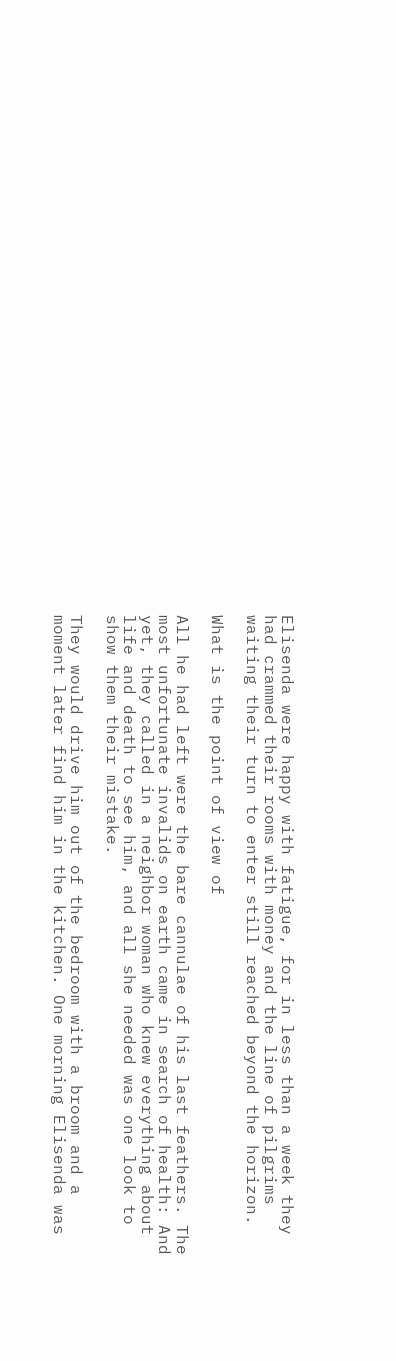Elisenda were happy with fatigue, for in less than a week they had crammed their rooms with money and the line of pilgrims waiting their turn to enter still reached beyond the horizon.

What is the point of view of

All he had left were the bare cannulae of his last feathers. The most unfortunate invalids on earth came in search of health: And yet, they called in a neighbor woman who knew everything about life and death to see him, and all she needed was one look to show them their mistake.

They would drive him out of the bedroom with a broom and a moment later find him in the kitchen. One morning Elisenda was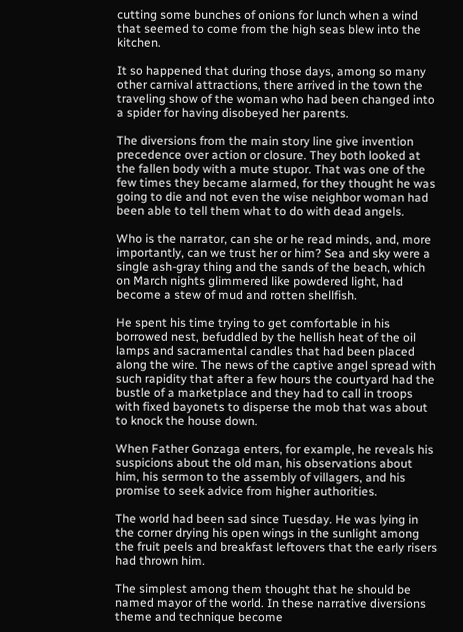cutting some bunches of onions for lunch when a wind that seemed to come from the high seas blew into the kitchen.

It so happened that during those days, among so many other carnival attractions, there arrived in the town the traveling show of the woman who had been changed into a spider for having disobeyed her parents.

The diversions from the main story line give invention precedence over action or closure. They both looked at the fallen body with a mute stupor. That was one of the few times they became alarmed, for they thought he was going to die and not even the wise neighbor woman had been able to tell them what to do with dead angels.

Who is the narrator, can she or he read minds, and, more importantly, can we trust her or him? Sea and sky were a single ash-gray thing and the sands of the beach, which on March nights glimmered like powdered light, had become a stew of mud and rotten shellfish.

He spent his time trying to get comfortable in his borrowed nest, befuddled by the hellish heat of the oil lamps and sacramental candles that had been placed along the wire. The news of the captive angel spread with such rapidity that after a few hours the courtyard had the bustle of a marketplace and they had to call in troops with fixed bayonets to disperse the mob that was about to knock the house down.

When Father Gonzaga enters, for example, he reveals his suspicions about the old man, his observations about him, his sermon to the assembly of villagers, and his promise to seek advice from higher authorities.

The world had been sad since Tuesday. He was lying in the corner drying his open wings in the sunlight among the fruit peels and breakfast leftovers that the early risers had thrown him.

The simplest among them thought that he should be named mayor of the world. In these narrative diversions theme and technique become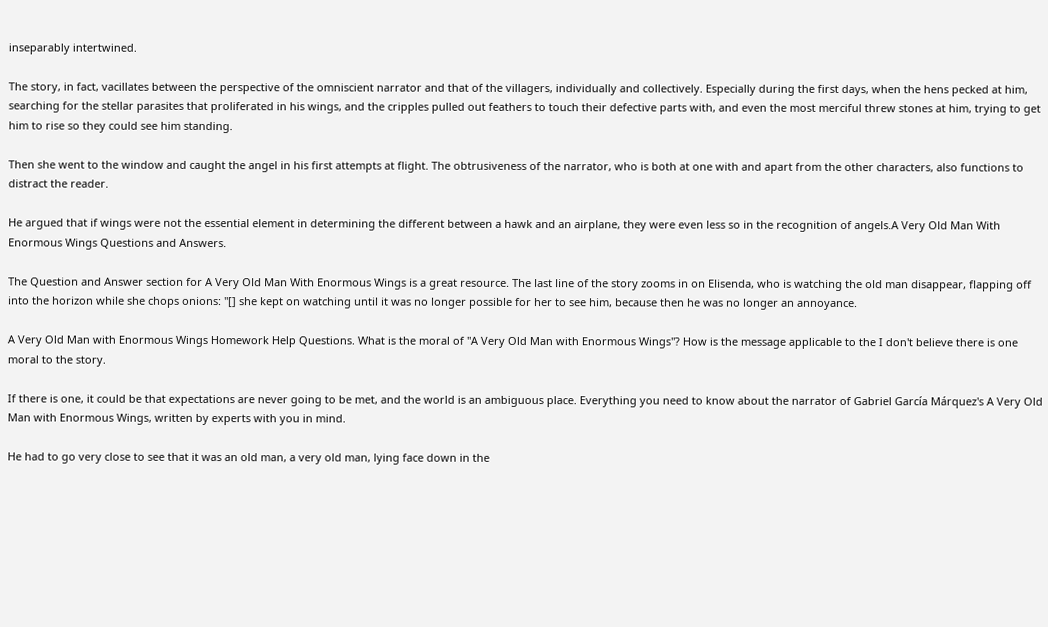inseparably intertwined.

The story, in fact, vacillates between the perspective of the omniscient narrator and that of the villagers, individually and collectively. Especially during the first days, when the hens pecked at him, searching for the stellar parasites that proliferated in his wings, and the cripples pulled out feathers to touch their defective parts with, and even the most merciful threw stones at him, trying to get him to rise so they could see him standing.

Then she went to the window and caught the angel in his first attempts at flight. The obtrusiveness of the narrator, who is both at one with and apart from the other characters, also functions to distract the reader.

He argued that if wings were not the essential element in determining the different between a hawk and an airplane, they were even less so in the recognition of angels.A Very Old Man With Enormous Wings Questions and Answers.

The Question and Answer section for A Very Old Man With Enormous Wings is a great resource. The last line of the story zooms in on Elisenda, who is watching the old man disappear, flapping off into the horizon while she chops onions: "[] she kept on watching until it was no longer possible for her to see him, because then he was no longer an annoyance.

A Very Old Man with Enormous Wings Homework Help Questions. What is the moral of "A Very Old Man with Enormous Wings"? How is the message applicable to the I don't believe there is one moral to the story.

If there is one, it could be that expectations are never going to be met, and the world is an ambiguous place. Everything you need to know about the narrator of Gabriel García Márquez's A Very Old Man with Enormous Wings, written by experts with you in mind.

He had to go very close to see that it was an old man, a very old man, lying face down in the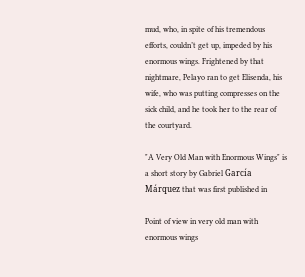mud, who, in spite of his tremendous efforts, couldn’t get up, impeded by his enormous wings. Frightened by that nightmare, Pelayo ran to get Elisenda, his wife, who was putting compresses on the sick child, and he took her to the rear of the courtyard.

"A Very Old Man with Enormous Wings" is a short story by Gabriel García Márquez that was first published in

Point of view in very old man with enormous wings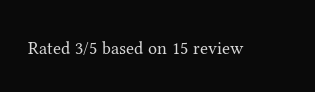Rated 3/5 based on 15 review